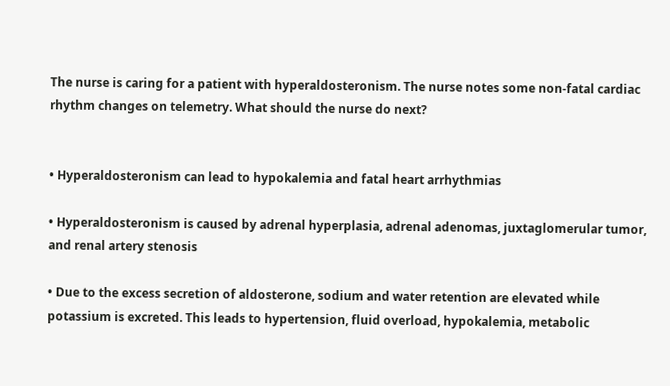The nurse is caring for a patient with hyperaldosteronism. The nurse notes some non-fatal cardiac rhythm changes on telemetry. What should the nurse do next?


• Hyperaldosteronism can lead to hypokalemia and fatal heart arrhythmias

• Hyperaldosteronism is caused by adrenal hyperplasia, adrenal adenomas, juxtaglomerular tumor, and renal artery stenosis

• Due to the excess secretion of aldosterone, sodium and water retention are elevated while potassium is excreted. This leads to hypertension, fluid overload, hypokalemia, metabolic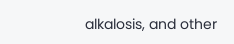alkalosis, and other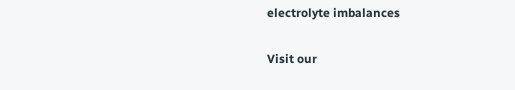electrolyte imbalances

Visit our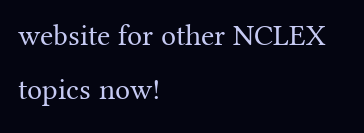website for other NCLEX topics now!